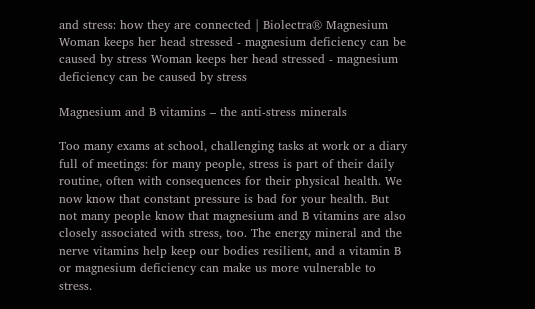and stress: how they are connected | Biolectra® Magnesium
Woman keeps her head stressed - magnesium deficiency can be caused by stress Woman keeps her head stressed - magnesium deficiency can be caused by stress

Magnesium and B vitamins – the anti-stress minerals

Too many exams at school, challenging tasks at work or a diary full of meetings: for many people, stress is part of their daily routine, often with consequences for their physical health. We now know that constant pressure is bad for your health. But not many people know that magnesium and B vitamins are also closely associated with stress, too. The energy mineral and the nerve vitamins help keep our bodies resilient, and a vitamin B or magnesium deficiency can make us more vulnerable to stress.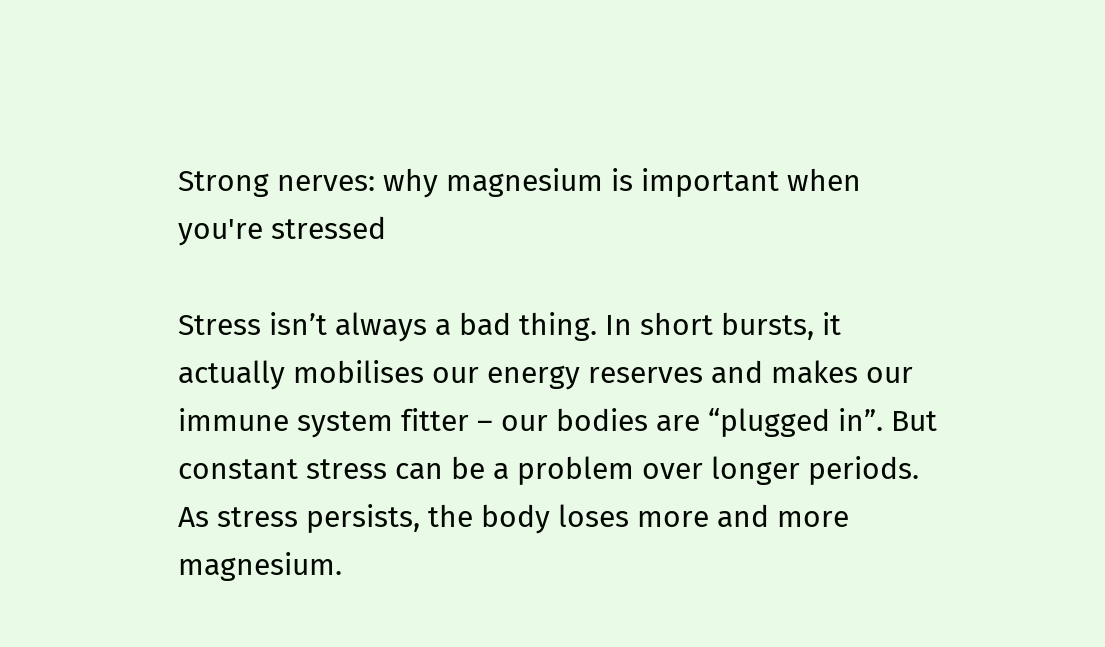Strong nerves: why magnesium is important when you're stressed

Stress isn’t always a bad thing. In short bursts, it actually mobilises our energy reserves and makes our immune system fitter – our bodies are “plugged in”. But constant stress can be a problem over longer periods. As stress persists, the body loses more and more magnesium.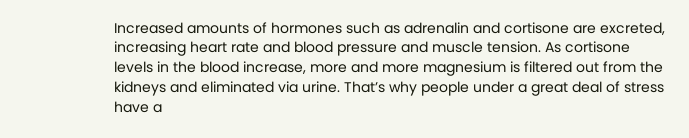Increased amounts of hormones such as adrenalin and cortisone are excreted, increasing heart rate and blood pressure and muscle tension. As cortisone levels in the blood increase, more and more magnesium is filtered out from the kidneys and eliminated via urine. That’s why people under a great deal of stress have a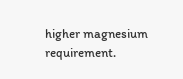higher magnesium requirement.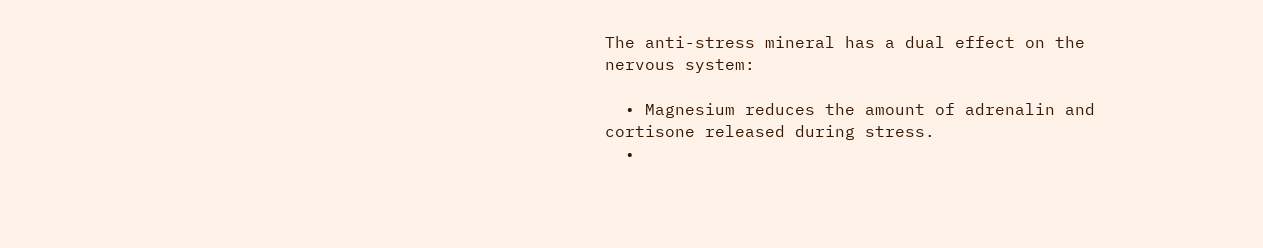The anti-stress mineral has a dual effect on the nervous system:

  • Magnesium reduces the amount of adrenalin and cortisone released during stress.
  •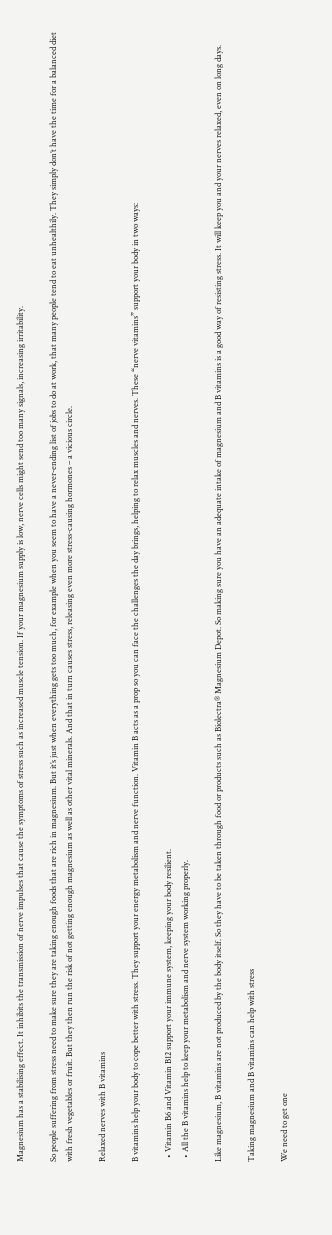Magnesium has a stabilising effect. It inhibits the transmission of nerve impulses that cause the symptoms of stress such as increased muscle tension. If your magnesium supply is low, nerve cells might send too many signals, increasing irritability.

So people suffering from stress need to make sure they are taking enough foods that are rich in magnesium. But it’s just when everything gets too much, for example when you seem to have a never-ending list of jobs to do at work, that many people tend to eat unhealthily. They simply don’t have the time for a balanced diet with fresh vegetables or fruit. But they then run the risk of not getting enough magnesium as well as other vital minerals. And that in turn causes stress, releasing even more stress-causing hormones – a vicious circle.

Relaxed nerves with B vitamins

B vitamins help your body to cope better with stress. They support your energy metabolism and nerve function. Vitamin B acts as a prop so you can face the challenges the day brings, helping to relax muscles and nerves. These “nerve vitamins” support your body in two ways:

  • Vitamin B6 and Vitamin B12 support your immune system, keeping your body resilient.
  • All the B vitamins help to keep your metabolism and nerve system working properly.

Like magnesium, B vitamins are not produced by the body itself. So they have to be taken through food or products such as Biolectra® Magnesium Depot. So making sure you have an adequate intake of magnesium and B vitamins is a good way of resisting stress. It will keep you and your nerves relaxed, even on long days.

Taking magnesium and B vitamins can help with stress

We need to get one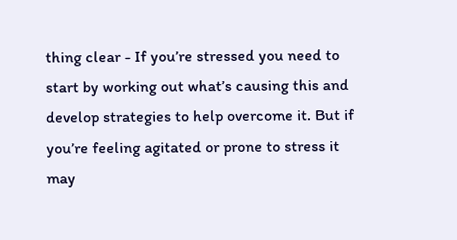thing clear - If you’re stressed you need to start by working out what’s causing this and develop strategies to help overcome it. But if you’re feeling agitated or prone to stress it may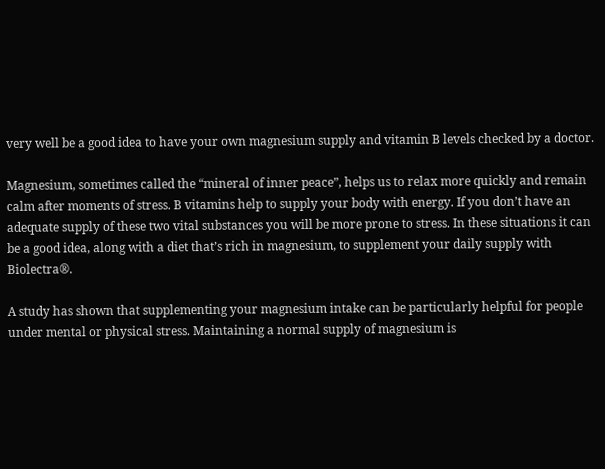very well be a good idea to have your own magnesium supply and vitamin B levels checked by a doctor.

Magnesium, sometimes called the “mineral of inner peace”, helps us to relax more quickly and remain calm after moments of stress. B vitamins help to supply your body with energy. If you don’t have an adequate supply of these two vital substances you will be more prone to stress. In these situations it can be a good idea, along with a diet that’s rich in magnesium, to supplement your daily supply with Biolectra®.

A study has shown that supplementing your magnesium intake can be particularly helpful for people under mental or physical stress. Maintaining a normal supply of magnesium is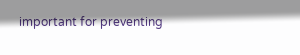important for preventing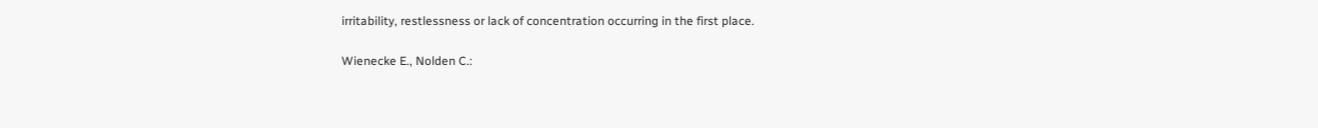irritability, restlessness or lack of concentration occurring in the first place.

Wienecke E., Nolden C.: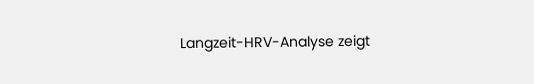Langzeit-HRV-Analyse zeigt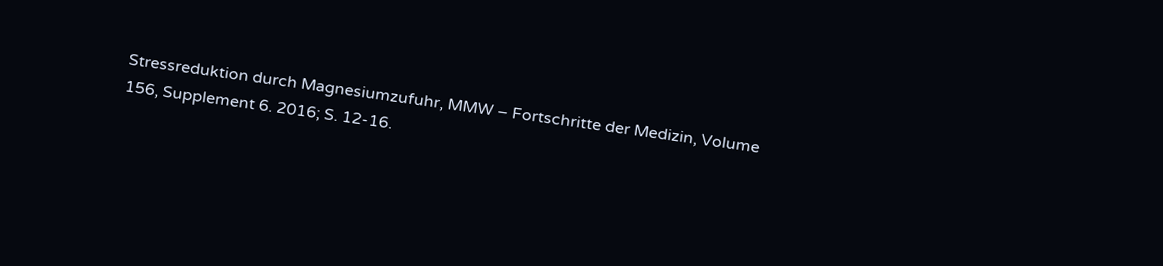Stressreduktion durch Magnesiumzufuhr, MMW – Fortschritte der Medizin, Volume 156, Supplement 6. 2016; S. 12-16.